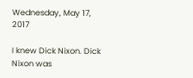Wednesday, May 17, 2017

I knew Dick Nixon. Dick Nixon was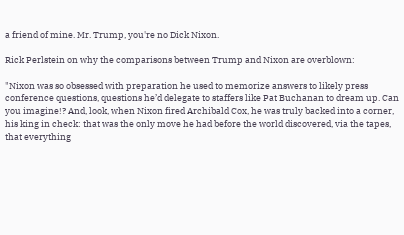a friend of mine. Mr. Trump, you're no Dick Nixon.

Rick Perlstein on why the comparisons between Trump and Nixon are overblown:

"Nixon was so obsessed with preparation he used to memorize answers to likely press conference questions, questions he’d delegate to staffers like Pat Buchanan to dream up. Can you imagine!? And, look, when Nixon fired Archibald Cox, he was truly backed into a corner, his king in check: that was the only move he had before the world discovered, via the tapes, that everything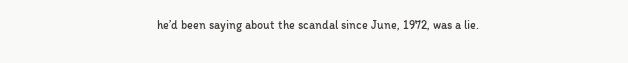he’d been saying about the scandal since June, 1972, was a lie.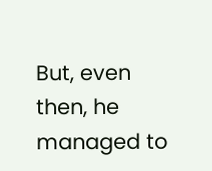But, even then, he managed to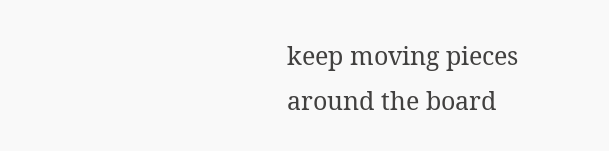keep moving pieces around the board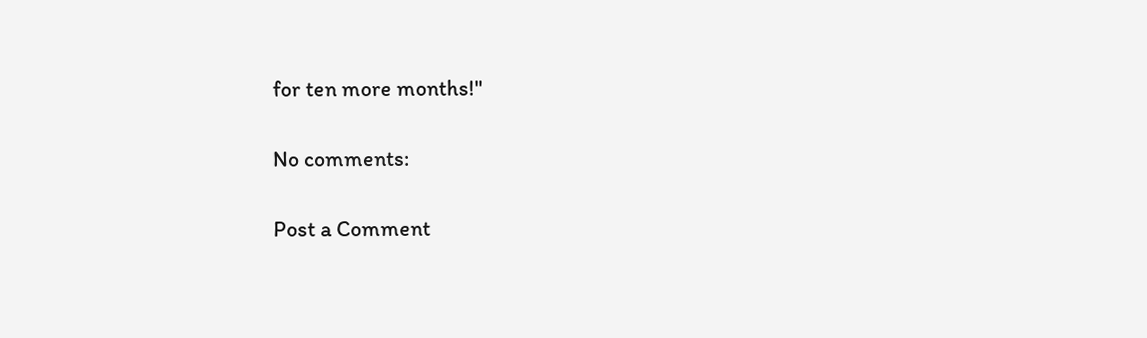for ten more months!"

No comments:

Post a Comment